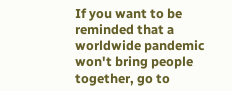If you want to be reminded that a worldwide pandemic won't bring people together, go to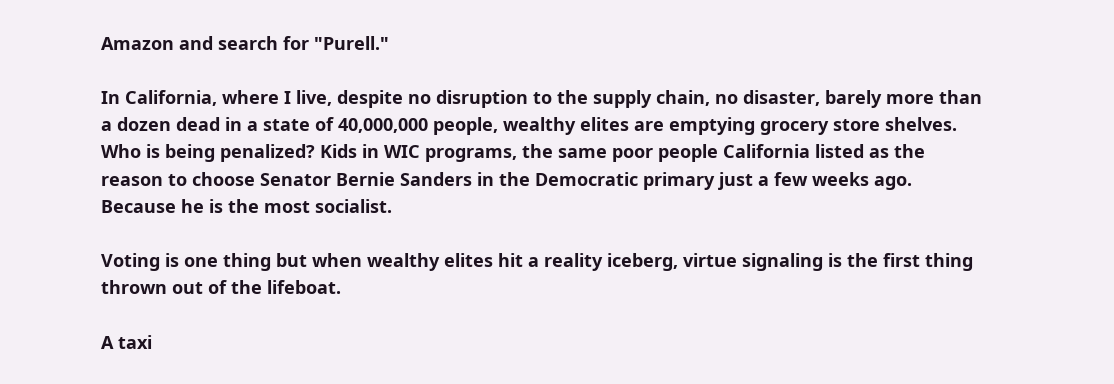Amazon and search for "Purell."

In California, where I live, despite no disruption to the supply chain, no disaster, barely more than a dozen dead in a state of 40,000,000 people, wealthy elites are emptying grocery store shelves. Who is being penalized? Kids in WIC programs, the same poor people California listed as the reason to choose Senator Bernie Sanders in the Democratic primary just a few weeks ago. Because he is the most socialist.

Voting is one thing but when wealthy elites hit a reality iceberg, virtue signaling is the first thing thrown out of the lifeboat.

A taxi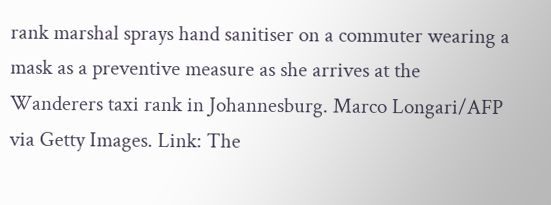rank marshal sprays hand sanitiser on a commuter wearing a mask as a preventive measure as she arrives at the Wanderers taxi rank in Johannesburg. Marco Longari/AFP via Getty Images. Link: The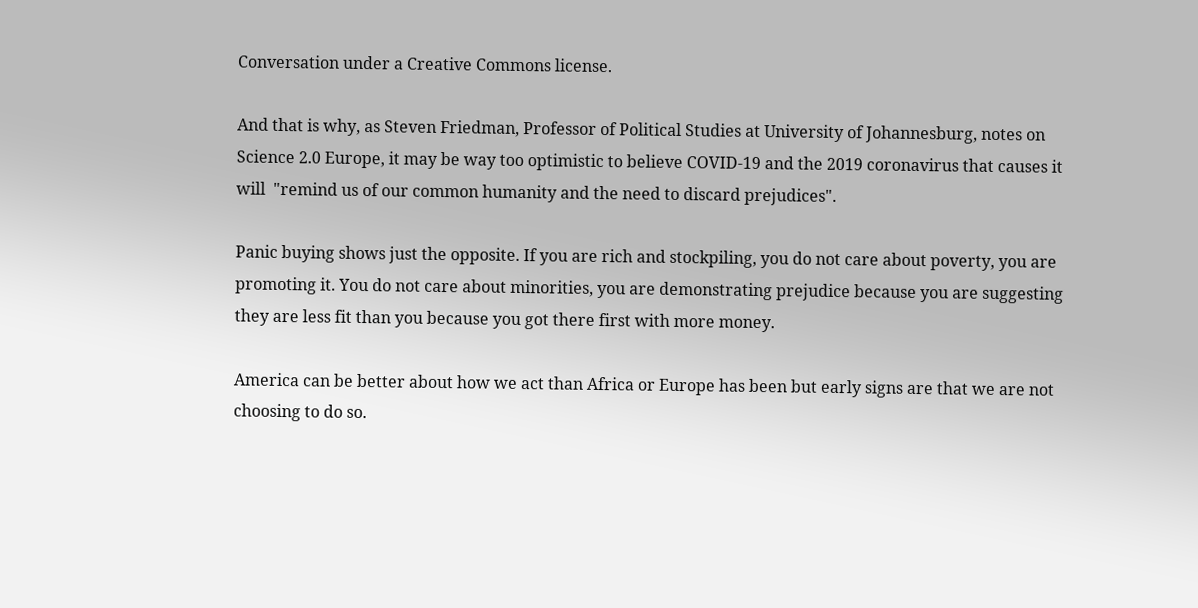Conversation under a Creative Commons license.

And that is why, as Steven Friedman, Professor of Political Studies at University of Johannesburg, notes on Science 2.0 Europe, it may be way too optimistic to believe COVID-19 and the 2019 coronavirus that causes it will  "remind us of our common humanity and the need to discard prejudices".

Panic buying shows just the opposite. If you are rich and stockpiling, you do not care about poverty, you are promoting it. You do not care about minorities, you are demonstrating prejudice because you are suggesting they are less fit than you because you got there first with more money.

America can be better about how we act than Africa or Europe has been but early signs are that we are not choosing to do so.